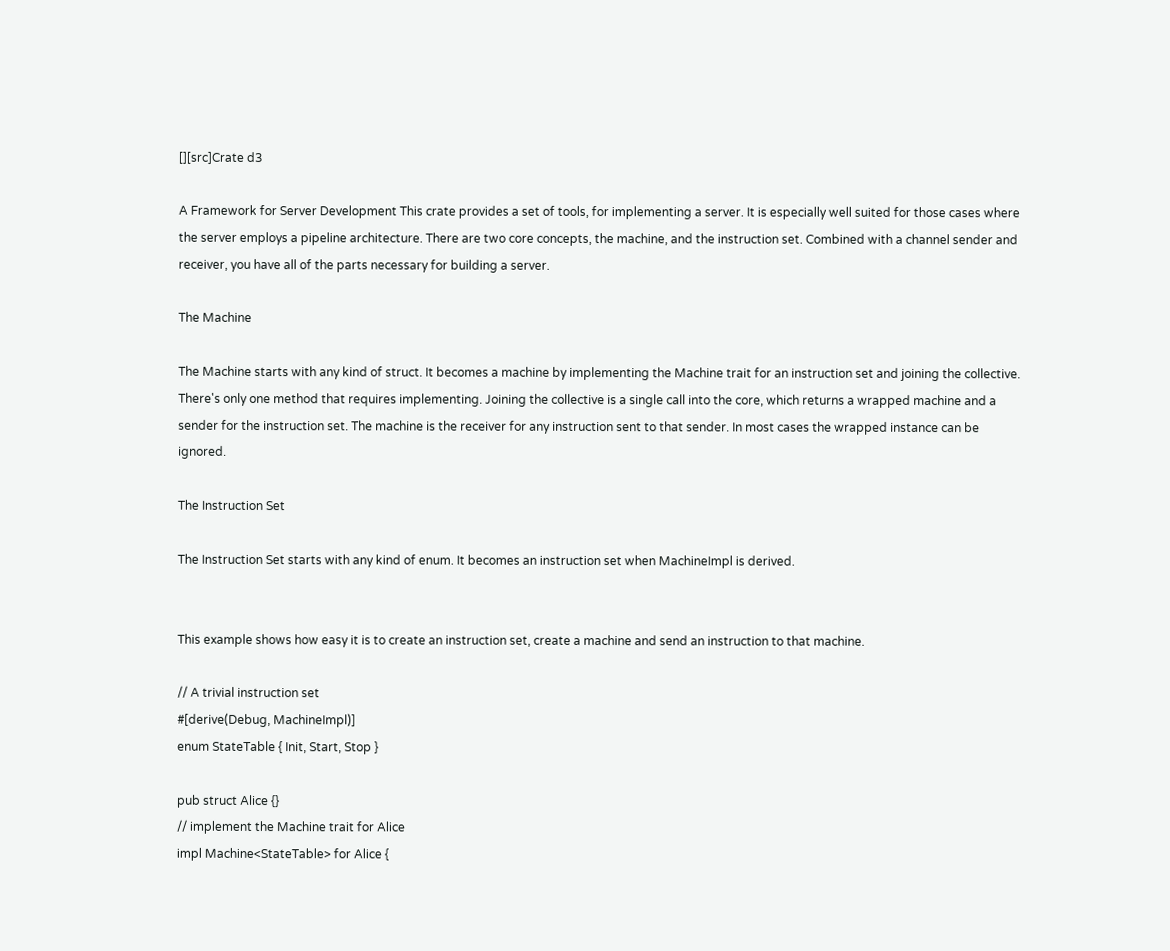[][src]Crate d3

A Framework for Server Development This crate provides a set of tools, for implementing a server. It is especially well suited for those cases where the server employs a pipeline architecture. There are two core concepts, the machine, and the instruction set. Combined with a channel sender and receiver, you have all of the parts necessary for building a server.

The Machine

The Machine starts with any kind of struct. It becomes a machine by implementing the Machine trait for an instruction set and joining the collective. There's only one method that requires implementing. Joining the collective is a single call into the core, which returns a wrapped machine and a sender for the instruction set. The machine is the receiver for any instruction sent to that sender. In most cases the wrapped instance can be ignored.

The Instruction Set

The Instruction Set starts with any kind of enum. It becomes an instruction set when MachineImpl is derived.


This example shows how easy it is to create an instruction set, create a machine and send an instruction to that machine.

// A trivial instruction set
#[derive(Debug, MachineImpl)]
enum StateTable { Init, Start, Stop }

pub struct Alice {}
// implement the Machine trait for Alice
impl Machine<StateTable> for Alice {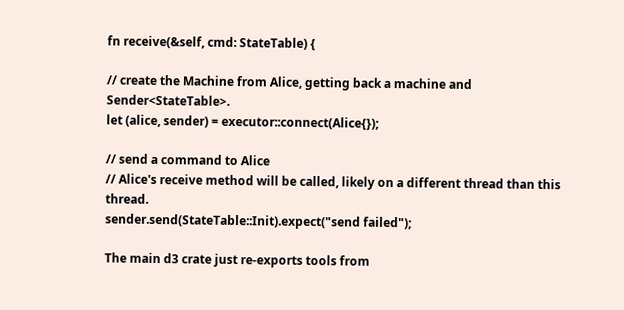fn receive(&self, cmd: StateTable) {

// create the Machine from Alice, getting back a machine and Sender<StateTable>.
let (alice, sender) = executor::connect(Alice{});

// send a command to Alice
// Alice's receive method will be called, likely on a different thread than this thread.
sender.send(StateTable::Init).expect("send failed");

The main d3 crate just re-exports tools from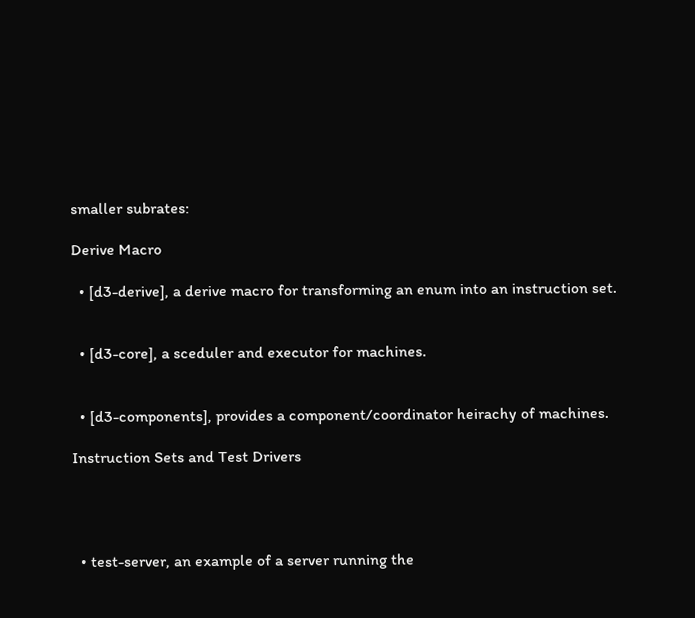smaller subrates:

Derive Macro

  • [d3-derive], a derive macro for transforming an enum into an instruction set.


  • [d3-core], a sceduler and executor for machines.


  • [d3-components], provides a component/coordinator heirachy of machines.

Instruction Sets and Test Drivers




  • test-server, an example of a server running the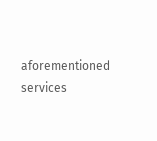aforementioned services